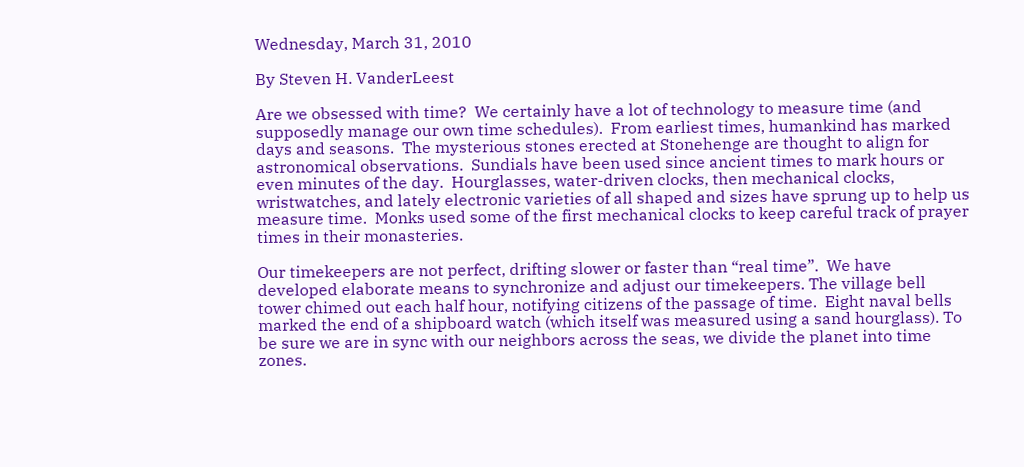Wednesday, March 31, 2010

By Steven H. VanderLeest

Are we obsessed with time?  We certainly have a lot of technology to measure time (and supposedly manage our own time schedules).  From earliest times, humankind has marked days and seasons.  The mysterious stones erected at Stonehenge are thought to align for astronomical observations.  Sundials have been used since ancient times to mark hours or even minutes of the day.  Hourglasses, water-driven clocks, then mechanical clocks, wristwatches, and lately electronic varieties of all shaped and sizes have sprung up to help us measure time.  Monks used some of the first mechanical clocks to keep careful track of prayer times in their monasteries.

Our timekeepers are not perfect, drifting slower or faster than “real time”.  We have developed elaborate means to synchronize and adjust our timekeepers. The village bell tower chimed out each half hour, notifying citizens of the passage of time.  Eight naval bells marked the end of a shipboard watch (which itself was measured using a sand hourglass). To be sure we are in sync with our neighbors across the seas, we divide the planet into time zones.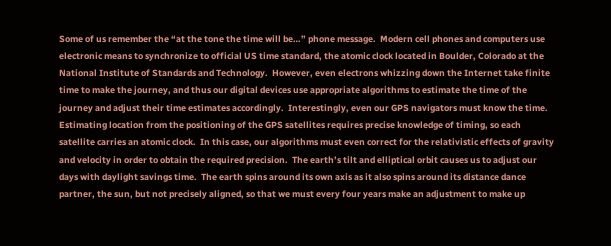Some of us remember the “at the tone the time will be…” phone message.  Modern cell phones and computers use electronic means to synchronize to official US time standard, the atomic clock located in Boulder, Colorado at the National Institute of Standards and Technology.  However, even electrons whizzing down the Internet take finite time to make the journey, and thus our digital devices use appropriate algorithms to estimate the time of the journey and adjust their time estimates accordingly.  Interestingly, even our GPS navigators must know the time.  Estimating location from the positioning of the GPS satellites requires precise knowledge of timing, so each satellite carries an atomic clock.  In this case, our algorithms must even correct for the relativistic effects of gravity and velocity in order to obtain the required precision.  The earth’s tilt and elliptical orbit causes us to adjust our days with daylight savings time.  The earth spins around its own axis as it also spins around its distance dance partner, the sun, but not precisely aligned, so that we must every four years make an adjustment to make up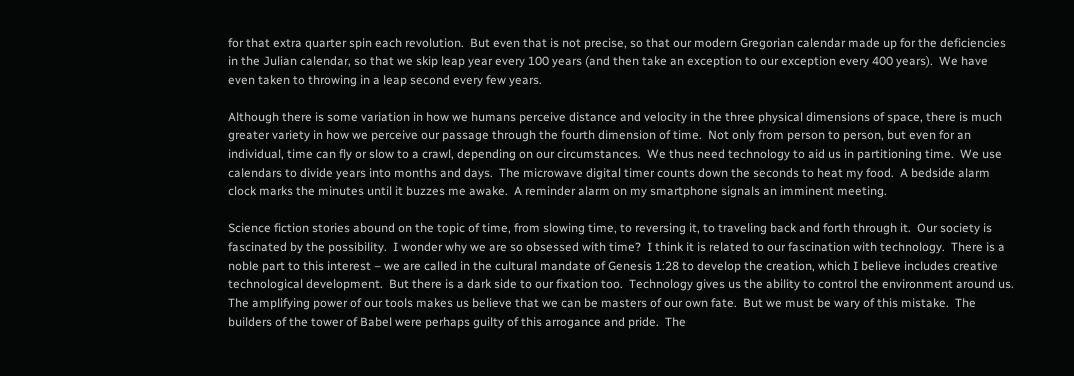for that extra quarter spin each revolution.  But even that is not precise, so that our modern Gregorian calendar made up for the deficiencies in the Julian calendar, so that we skip leap year every 100 years (and then take an exception to our exception every 400 years).  We have even taken to throwing in a leap second every few years.

Although there is some variation in how we humans perceive distance and velocity in the three physical dimensions of space, there is much greater variety in how we perceive our passage through the fourth dimension of time.  Not only from person to person, but even for an individual, time can fly or slow to a crawl, depending on our circumstances.  We thus need technology to aid us in partitioning time.  We use calendars to divide years into months and days.  The microwave digital timer counts down the seconds to heat my food.  A bedside alarm clock marks the minutes until it buzzes me awake.  A reminder alarm on my smartphone signals an imminent meeting.

Science fiction stories abound on the topic of time, from slowing time, to reversing it, to traveling back and forth through it.  Our society is fascinated by the possibility.  I wonder why we are so obsessed with time?  I think it is related to our fascination with technology.  There is a noble part to this interest – we are called in the cultural mandate of Genesis 1:28 to develop the creation, which I believe includes creative technological development.  But there is a dark side to our fixation too.  Technology gives us the ability to control the environment around us.  The amplifying power of our tools makes us believe that we can be masters of our own fate.  But we must be wary of this mistake.  The builders of the tower of Babel were perhaps guilty of this arrogance and pride.  The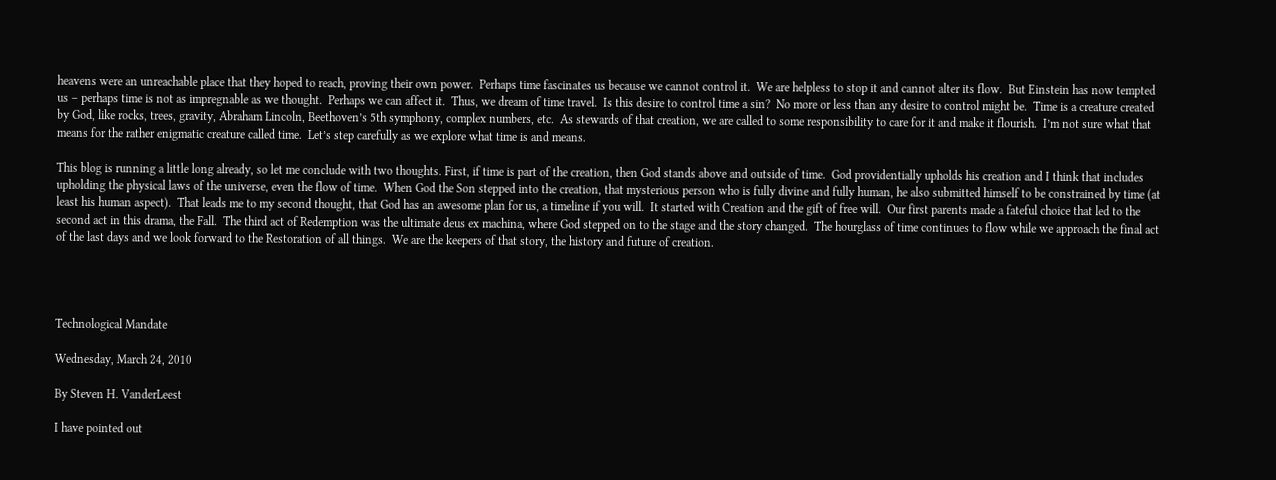heavens were an unreachable place that they hoped to reach, proving their own power.  Perhaps time fascinates us because we cannot control it.  We are helpless to stop it and cannot alter its flow.  But Einstein has now tempted us – perhaps time is not as impregnable as we thought.  Perhaps we can affect it.  Thus, we dream of time travel.  Is this desire to control time a sin?  No more or less than any desire to control might be.  Time is a creature created by God, like rocks, trees, gravity, Abraham Lincoln, Beethoven’s 5th symphony, complex numbers, etc.  As stewards of that creation, we are called to some responsibility to care for it and make it flourish.  I’m not sure what that means for the rather enigmatic creature called time.  Let’s step carefully as we explore what time is and means.

This blog is running a little long already, so let me conclude with two thoughts. First, if time is part of the creation, then God stands above and outside of time.  God providentially upholds his creation and I think that includes upholding the physical laws of the universe, even the flow of time.  When God the Son stepped into the creation, that mysterious person who is fully divine and fully human, he also submitted himself to be constrained by time (at least his human aspect).  That leads me to my second thought, that God has an awesome plan for us, a timeline if you will.  It started with Creation and the gift of free will.  Our first parents made a fateful choice that led to the second act in this drama, the Fall.  The third act of Redemption was the ultimate deus ex machina, where God stepped on to the stage and the story changed.  The hourglass of time continues to flow while we approach the final act of the last days and we look forward to the Restoration of all things.  We are the keepers of that story, the history and future of creation.




Technological Mandate

Wednesday, March 24, 2010

By Steven H. VanderLeest

I have pointed out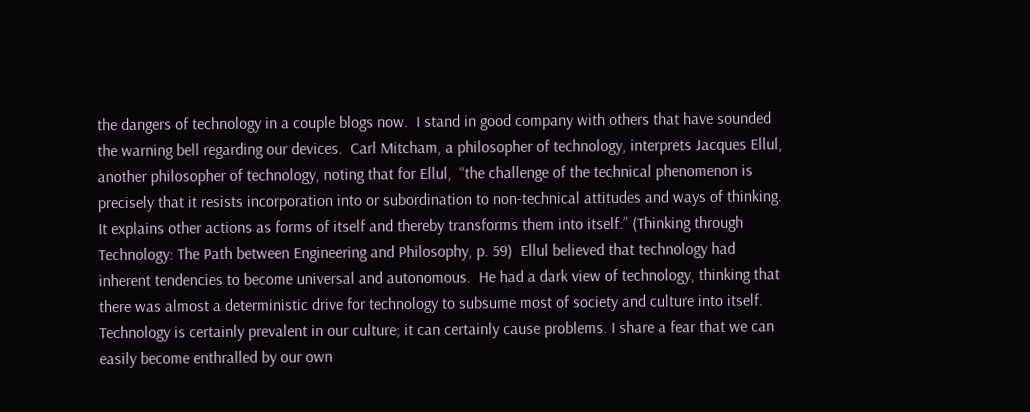the dangers of technology in a couple blogs now.  I stand in good company with others that have sounded the warning bell regarding our devices.  Carl Mitcham, a philosopher of technology, interprets Jacques Ellul, another philosopher of technology, noting that for Ellul,  “the challenge of the technical phenomenon is precisely that it resists incorporation into or subordination to non-technical attitudes and ways of thinking. It explains other actions as forms of itself and thereby transforms them into itself.” (Thinking through Technology: The Path between Engineering and Philosophy, p. 59)  Ellul believed that technology had inherent tendencies to become universal and autonomous.  He had a dark view of technology, thinking that there was almost a deterministic drive for technology to subsume most of society and culture into itself.  Technology is certainly prevalent in our culture; it can certainly cause problems. I share a fear that we can easily become enthralled by our own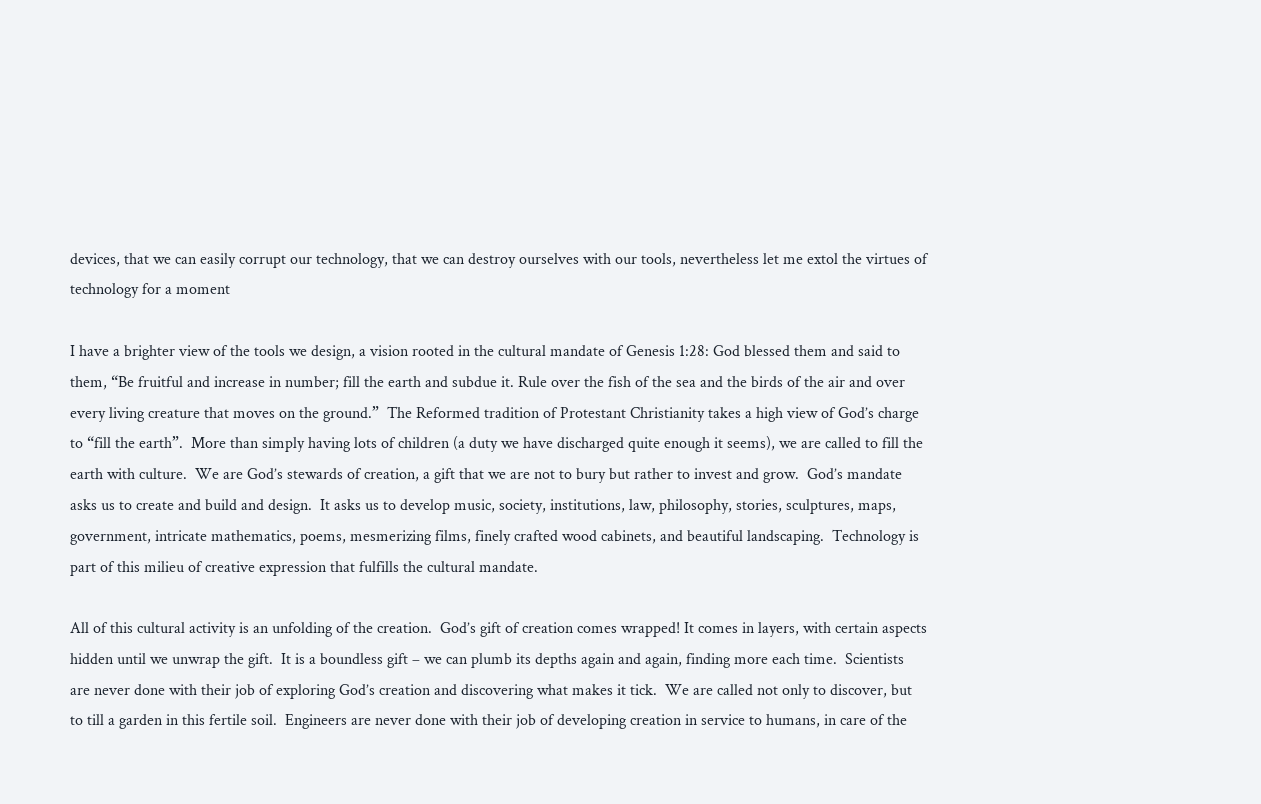devices, that we can easily corrupt our technology, that we can destroy ourselves with our tools, nevertheless let me extol the virtues of technology for a moment

I have a brighter view of the tools we design, a vision rooted in the cultural mandate of Genesis 1:28: God blessed them and said to them, “Be fruitful and increase in number; fill the earth and subdue it. Rule over the fish of the sea and the birds of the air and over every living creature that moves on the ground.”  The Reformed tradition of Protestant Christianity takes a high view of God’s charge to “fill the earth”.  More than simply having lots of children (a duty we have discharged quite enough it seems), we are called to fill the earth with culture.  We are God’s stewards of creation, a gift that we are not to bury but rather to invest and grow.  God’s mandate asks us to create and build and design.  It asks us to develop music, society, institutions, law, philosophy, stories, sculptures, maps, government, intricate mathematics, poems, mesmerizing films, finely crafted wood cabinets, and beautiful landscaping.  Technology is part of this milieu of creative expression that fulfills the cultural mandate.

All of this cultural activity is an unfolding of the creation.  God’s gift of creation comes wrapped! It comes in layers, with certain aspects hidden until we unwrap the gift.  It is a boundless gift – we can plumb its depths again and again, finding more each time.  Scientists are never done with their job of exploring God’s creation and discovering what makes it tick.  We are called not only to discover, but to till a garden in this fertile soil.  Engineers are never done with their job of developing creation in service to humans, in care of the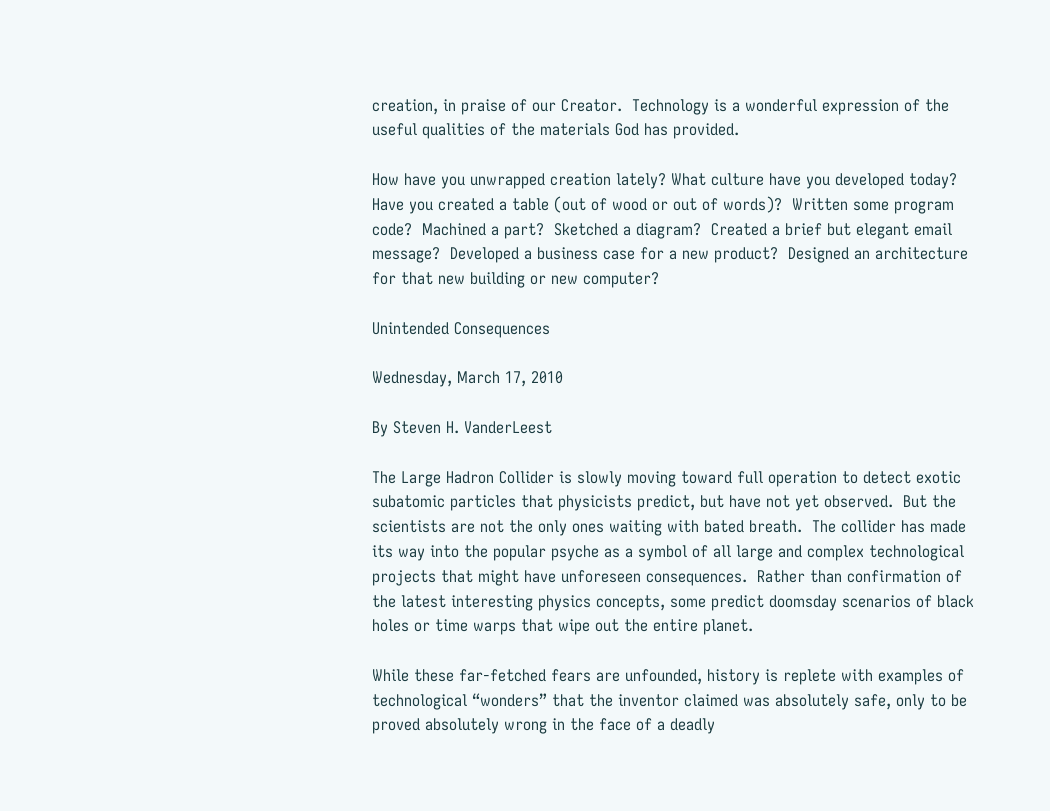creation, in praise of our Creator.  Technology is a wonderful expression of the useful qualities of the materials God has provided.

How have you unwrapped creation lately? What culture have you developed today?  Have you created a table (out of wood or out of words)?  Written some program code?  Machined a part?  Sketched a diagram?  Created a brief but elegant email message?  Developed a business case for a new product?  Designed an architecture for that new building or new computer?

Unintended Consequences

Wednesday, March 17, 2010

By Steven H. VanderLeest

The Large Hadron Collider is slowly moving toward full operation to detect exotic subatomic particles that physicists predict, but have not yet observed.  But the scientists are not the only ones waiting with bated breath.  The collider has made its way into the popular psyche as a symbol of all large and complex technological projects that might have unforeseen consequences.  Rather than confirmation of the latest interesting physics concepts, some predict doomsday scenarios of black holes or time warps that wipe out the entire planet.

While these far-fetched fears are unfounded, history is replete with examples of technological “wonders” that the inventor claimed was absolutely safe, only to be proved absolutely wrong in the face of a deadly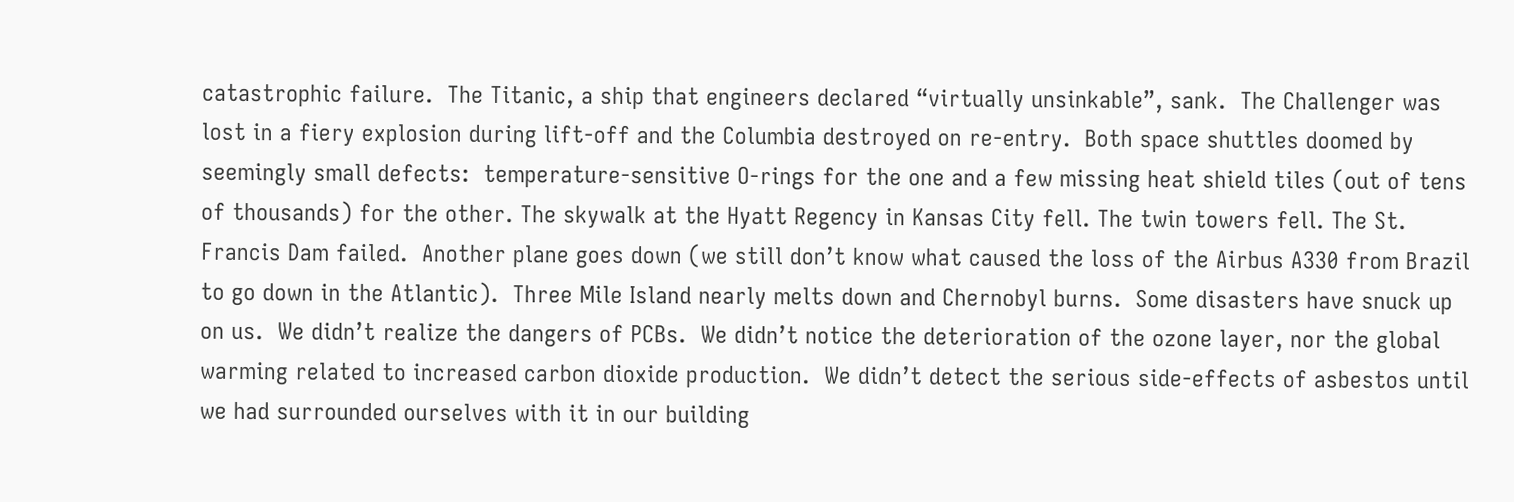catastrophic failure.  The Titanic, a ship that engineers declared “virtually unsinkable”, sank.  The Challenger was lost in a fiery explosion during lift-off and the Columbia destroyed on re-entry.  Both space shuttles doomed by seemingly small defects:  temperature-sensitive O-rings for the one and a few missing heat shield tiles (out of tens of thousands) for the other. The skywalk at the Hyatt Regency in Kansas City fell. The twin towers fell. The St. Francis Dam failed.  Another plane goes down (we still don’t know what caused the loss of the Airbus A330 from Brazil to go down in the Atlantic).  Three Mile Island nearly melts down and Chernobyl burns.  Some disasters have snuck up on us.  We didn’t realize the dangers of PCBs.  We didn’t notice the deterioration of the ozone layer, nor the global warming related to increased carbon dioxide production.  We didn’t detect the serious side-effects of asbestos until we had surrounded ourselves with it in our building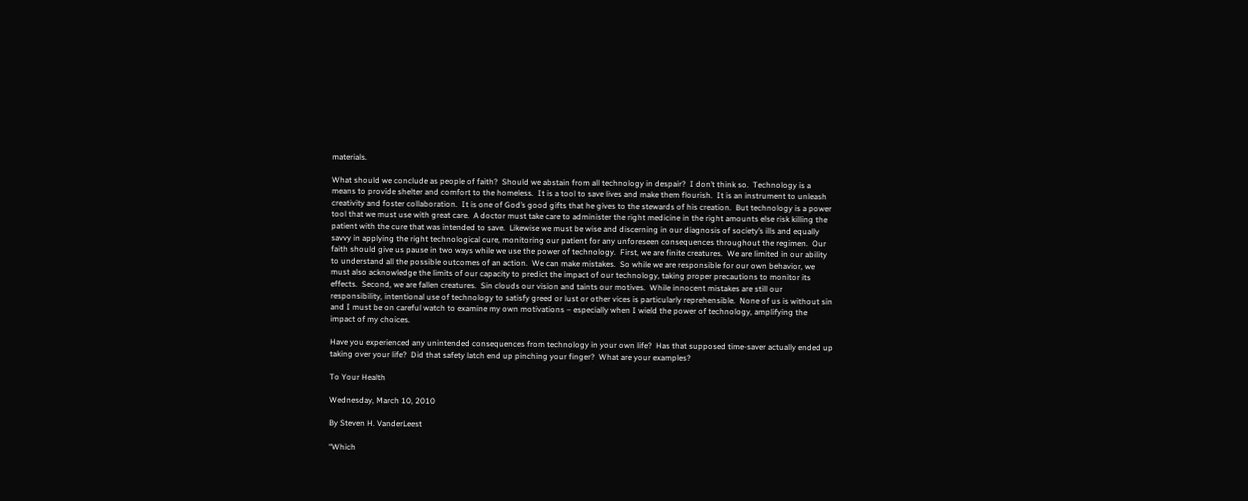materials.

What should we conclude as people of faith?  Should we abstain from all technology in despair?  I don’t think so.  Technology is a means to provide shelter and comfort to the homeless.  It is a tool to save lives and make them flourish.  It is an instrument to unleash creativity and foster collaboration.  It is one of God’s good gifts that he gives to the stewards of his creation.  But technology is a power tool that we must use with great care.  A doctor must take care to administer the right medicine in the right amounts else risk killing the patient with the cure that was intended to save.  Likewise we must be wise and discerning in our diagnosis of society’s ills and equally savvy in applying the right technological cure, monitoring our patient for any unforeseen consequences throughout the regimen.  Our faith should give us pause in two ways while we use the power of technology.  First, we are finite creatures.  We are limited in our ability to understand all the possible outcomes of an action.  We can make mistakes.  So while we are responsible for our own behavior, we must also acknowledge the limits of our capacity to predict the impact of our technology, taking proper precautions to monitor its effects.  Second, we are fallen creatures.  Sin clouds our vision and taints our motives.  While innocent mistakes are still our responsibility, intentional use of technology to satisfy greed or lust or other vices is particularly reprehensible.  None of us is without sin and I must be on careful watch to examine my own motivations – especially when I wield the power of technology, amplifying the impact of my choices.

Have you experienced any unintended consequences from technology in your own life?  Has that supposed time-saver actually ended up taking over your life?  Did that safety latch end up pinching your finger?  What are your examples?

To Your Health

Wednesday, March 10, 2010

By Steven H. VanderLeest

“Which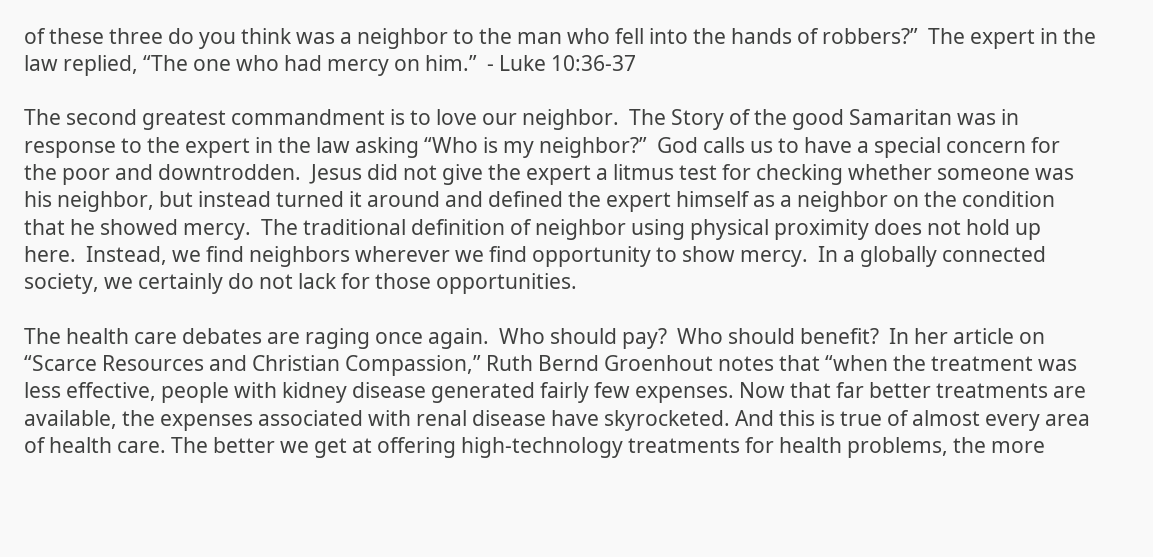of these three do you think was a neighbor to the man who fell into the hands of robbers?”  The expert in the law replied, “The one who had mercy on him.”  - Luke 10:36-37

The second greatest commandment is to love our neighbor.  The Story of the good Samaritan was in response to the expert in the law asking “Who is my neighbor?”  God calls us to have a special concern for the poor and downtrodden.  Jesus did not give the expert a litmus test for checking whether someone was his neighbor, but instead turned it around and defined the expert himself as a neighbor on the condition that he showed mercy.  The traditional definition of neighbor using physical proximity does not hold up here.  Instead, we find neighbors wherever we find opportunity to show mercy.  In a globally connected society, we certainly do not lack for those opportunities.

The health care debates are raging once again.  Who should pay?  Who should benefit?  In her article on “Scarce Resources and Christian Compassion,” Ruth Bernd Groenhout notes that “when the treatment was less effective, people with kidney disease generated fairly few expenses. Now that far better treatments are available, the expenses associated with renal disease have skyrocketed. And this is true of almost every area of health care. The better we get at offering high-technology treatments for health problems, the more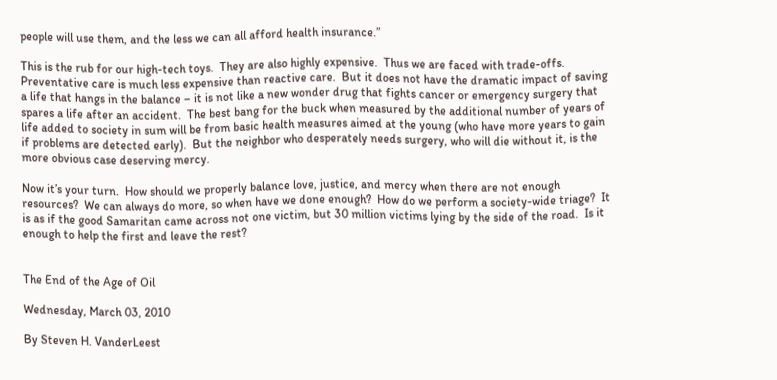people will use them, and the less we can all afford health insurance.”

This is the rub for our high-tech toys.  They are also highly expensive.  Thus we are faced with trade-offs.  Preventative care is much less expensive than reactive care.  But it does not have the dramatic impact of saving a life that hangs in the balance – it is not like a new wonder drug that fights cancer or emergency surgery that spares a life after an accident.  The best bang for the buck when measured by the additional number of years of life added to society in sum will be from basic health measures aimed at the young (who have more years to gain if problems are detected early).  But the neighbor who desperately needs surgery, who will die without it, is the more obvious case deserving mercy.

Now it’s your turn.  How should we properly balance love, justice, and mercy when there are not enough resources?  We can always do more, so when have we done enough?  How do we perform a society-wide triage?  It is as if the good Samaritan came across not one victim, but 30 million victims lying by the side of the road.  Is it enough to help the first and leave the rest?


The End of the Age of Oil

Wednesday, March 03, 2010

By Steven H. VanderLeest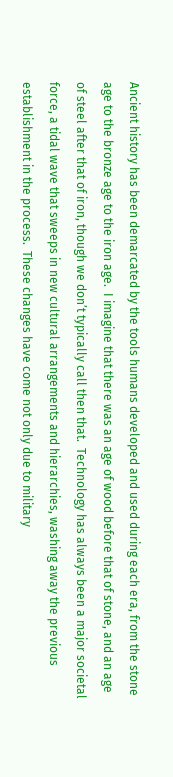Ancient history has been demarcated by the tools humans developed and used during each era, from the stone age to the bronze age to the iron age.  I imagine that there was an age of wood before that of stone, and an age of steel after that of iron, though we don’t typically call then that.  Technology has always been a major societal force, a tidal wave that sweeps in new cultural arrangements and hierarchies, washing away the previous establishment in the process.  These changes have come not only due to military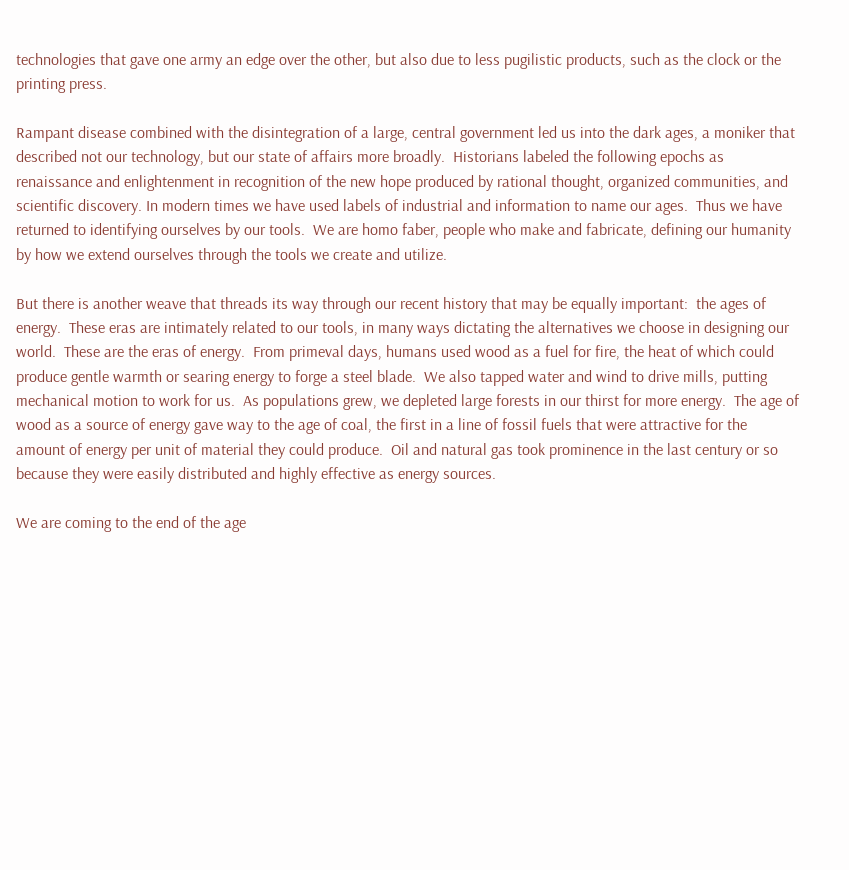technologies that gave one army an edge over the other, but also due to less pugilistic products, such as the clock or the printing press.

Rampant disease combined with the disintegration of a large, central government led us into the dark ages, a moniker that described not our technology, but our state of affairs more broadly.  Historians labeled the following epochs as renaissance and enlightenment in recognition of the new hope produced by rational thought, organized communities, and scientific discovery. In modern times we have used labels of industrial and information to name our ages.  Thus we have returned to identifying ourselves by our tools.  We are homo faber, people who make and fabricate, defining our humanity by how we extend ourselves through the tools we create and utilize.

But there is another weave that threads its way through our recent history that may be equally important:  the ages of energy.  These eras are intimately related to our tools, in many ways dictating the alternatives we choose in designing our world.  These are the eras of energy.  From primeval days, humans used wood as a fuel for fire, the heat of which could produce gentle warmth or searing energy to forge a steel blade.  We also tapped water and wind to drive mills, putting mechanical motion to work for us.  As populations grew, we depleted large forests in our thirst for more energy.  The age of wood as a source of energy gave way to the age of coal, the first in a line of fossil fuels that were attractive for the amount of energy per unit of material they could produce.  Oil and natural gas took prominence in the last century or so because they were easily distributed and highly effective as energy sources.

We are coming to the end of the age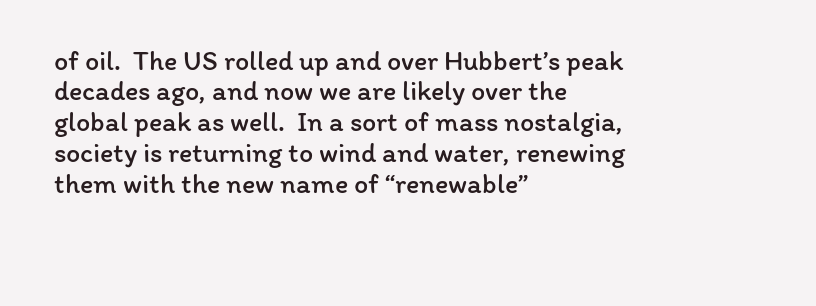of oil.  The US rolled up and over Hubbert’s peak decades ago, and now we are likely over the global peak as well.  In a sort of mass nostalgia, society is returning to wind and water, renewing them with the new name of “renewable”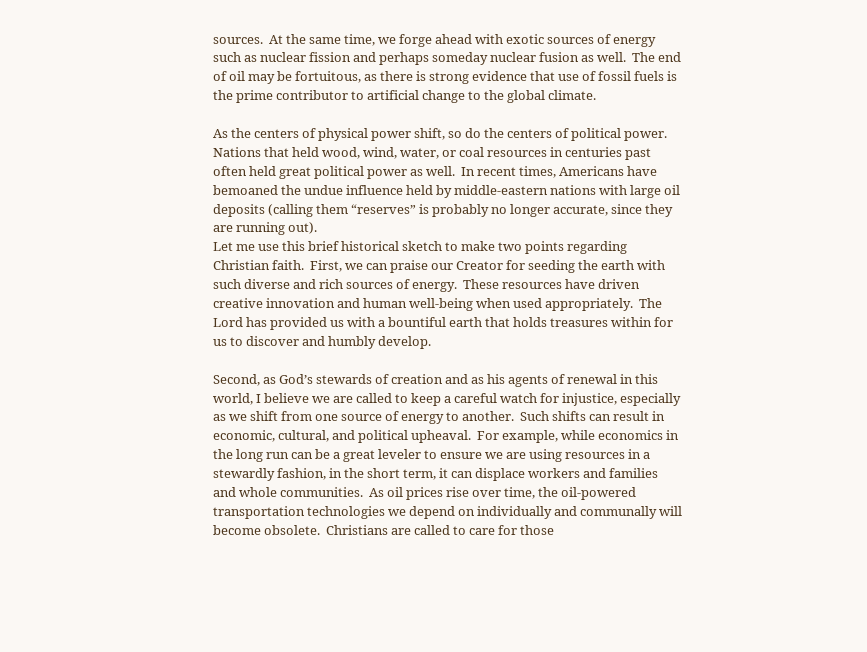sources.  At the same time, we forge ahead with exotic sources of energy such as nuclear fission and perhaps someday nuclear fusion as well.  The end of oil may be fortuitous, as there is strong evidence that use of fossil fuels is the prime contributor to artificial change to the global climate.

As the centers of physical power shift, so do the centers of political power.  Nations that held wood, wind, water, or coal resources in centuries past often held great political power as well.  In recent times, Americans have bemoaned the undue influence held by middle-eastern nations with large oil deposits (calling them “reserves” is probably no longer accurate, since they are running out).
Let me use this brief historical sketch to make two points regarding Christian faith.  First, we can praise our Creator for seeding the earth with such diverse and rich sources of energy.  These resources have driven creative innovation and human well-being when used appropriately.  The Lord has provided us with a bountiful earth that holds treasures within for us to discover and humbly develop.

Second, as God’s stewards of creation and as his agents of renewal in this world, I believe we are called to keep a careful watch for injustice, especially as we shift from one source of energy to another.  Such shifts can result in economic, cultural, and political upheaval.  For example, while economics in the long run can be a great leveler to ensure we are using resources in a stewardly fashion, in the short term, it can displace workers and families and whole communities.  As oil prices rise over time, the oil-powered transportation technologies we depend on individually and communally will become obsolete.  Christians are called to care for those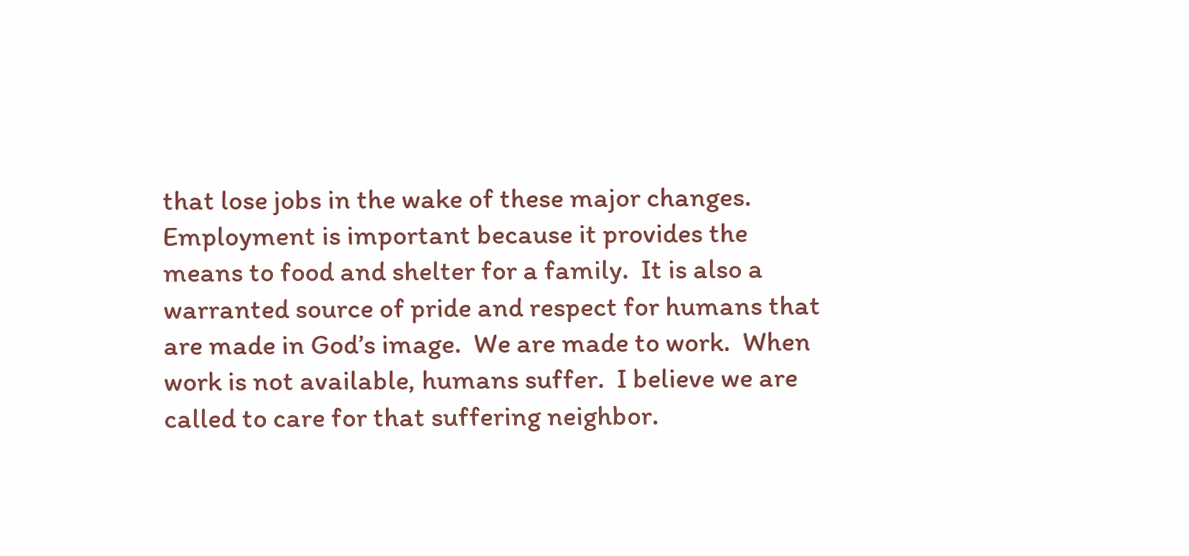that lose jobs in the wake of these major changes.  Employment is important because it provides the means to food and shelter for a family.  It is also a warranted source of pride and respect for humans that are made in God’s image.  We are made to work.  When work is not available, humans suffer.  I believe we are called to care for that suffering neighbor.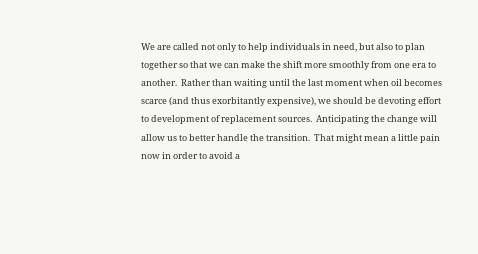We are called not only to help individuals in need, but also to plan together so that we can make the shift more smoothly from one era to another.  Rather than waiting until the last moment when oil becomes scarce (and thus exorbitantly expensive), we should be devoting effort to development of replacement sources.  Anticipating the change will allow us to better handle the transition.  That might mean a little pain now in order to avoid a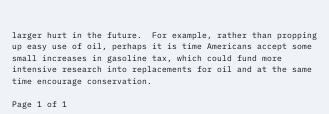larger hurt in the future.  For example, rather than propping up easy use of oil, perhaps it is time Americans accept some small increases in gasoline tax, which could fund more intensive research into replacements for oil and at the same time encourage conservation.

Page 1 of 1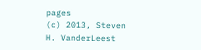pages
(c) 2013, Steven H. VanderLeest